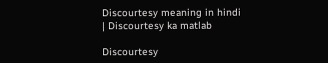Discourtesy meaning in hindi | Discourtesy ka matlab

Discourtesy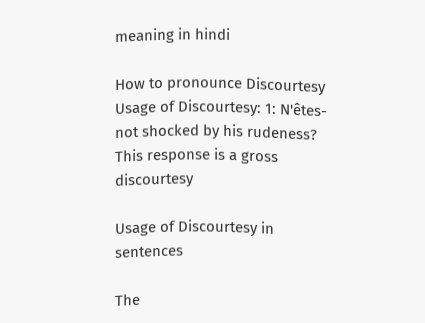meaning in hindi

How to pronounce Discourtesy
Usage of Discourtesy: 1: N'êtes- not shocked by his rudeness? This response is a gross discourtesy

Usage of Discourtesy in sentences

The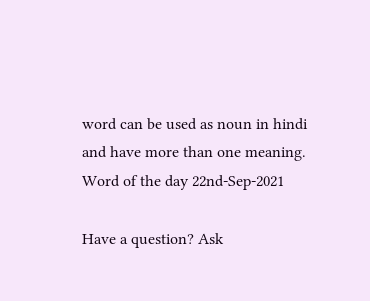word can be used as noun in hindi and have more than one meaning.
Word of the day 22nd-Sep-2021

Have a question? Ask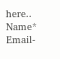here..
Name*     Email-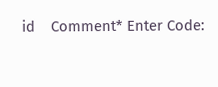id    Comment* Enter Code: